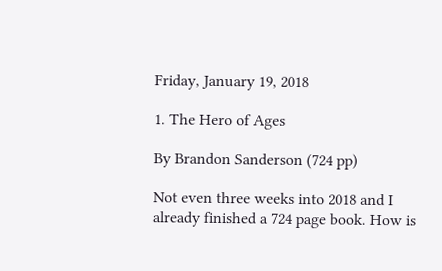Friday, January 19, 2018

1. The Hero of Ages

By Brandon Sanderson (724 pp)

Not even three weeks into 2018 and I already finished a 724 page book. How is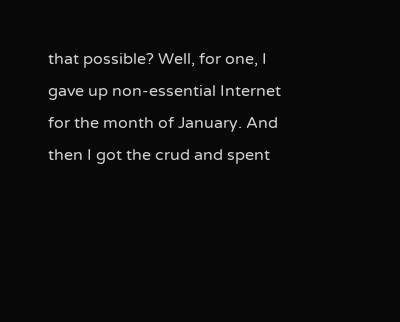that possible? Well, for one, I gave up non-essential Internet for the month of January. And then I got the crud and spent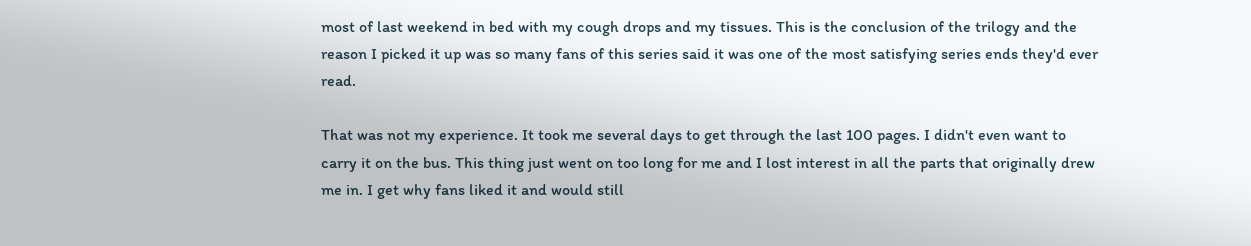most of last weekend in bed with my cough drops and my tissues. This is the conclusion of the trilogy and the reason I picked it up was so many fans of this series said it was one of the most satisfying series ends they'd ever read.

That was not my experience. It took me several days to get through the last 100 pages. I didn't even want to carry it on the bus. This thing just went on too long for me and I lost interest in all the parts that originally drew me in. I get why fans liked it and would still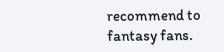recommend to fantasy fans.